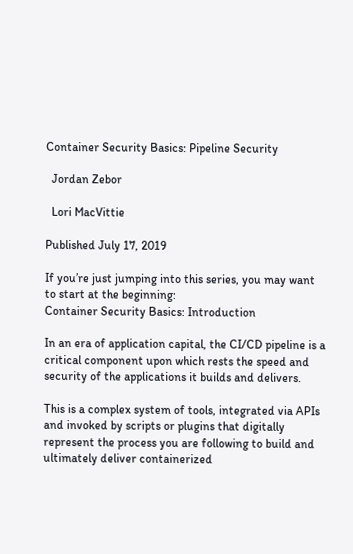Container Security Basics: Pipeline Security

  Jordan Zebor

  Lori MacVittie

Published July 17, 2019

If you’re just jumping into this series, you may want to start at the beginning:
Container Security Basics: Introduction

In an era of application capital, the CI/CD pipeline is a critical component upon which rests the speed and security of the applications it builds and delivers.

This is a complex system of tools, integrated via APIs and invoked by scripts or plugins that digitally represent the process you are following to build and ultimately deliver containerized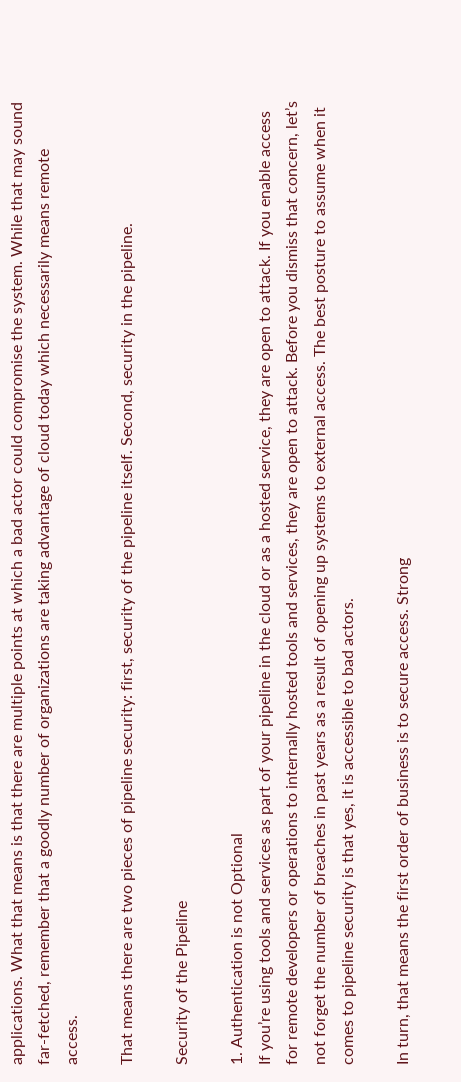applications. What that means is that there are multiple points at which a bad actor could compromise the system. While that may sound far-fetched, remember that a goodly number of organizations are taking advantage of cloud today which necessarily means remote access.

That means there are two pieces of pipeline security: first, security of the pipeline itself. Second, security in the pipeline.

Security of the Pipeline

1. Authentication is not Optional
If you’re using tools and services as part of your pipeline in the cloud or as a hosted service, they are open to attack. If you enable access for remote developers or operations to internally hosted tools and services, they are open to attack. Before you dismiss that concern, let’s not forget the number of breaches in past years as a result of opening up systems to external access. The best posture to assume when it comes to pipeline security is that yes, it is accessible to bad actors.

In turn, that means the first order of business is to secure access. Strong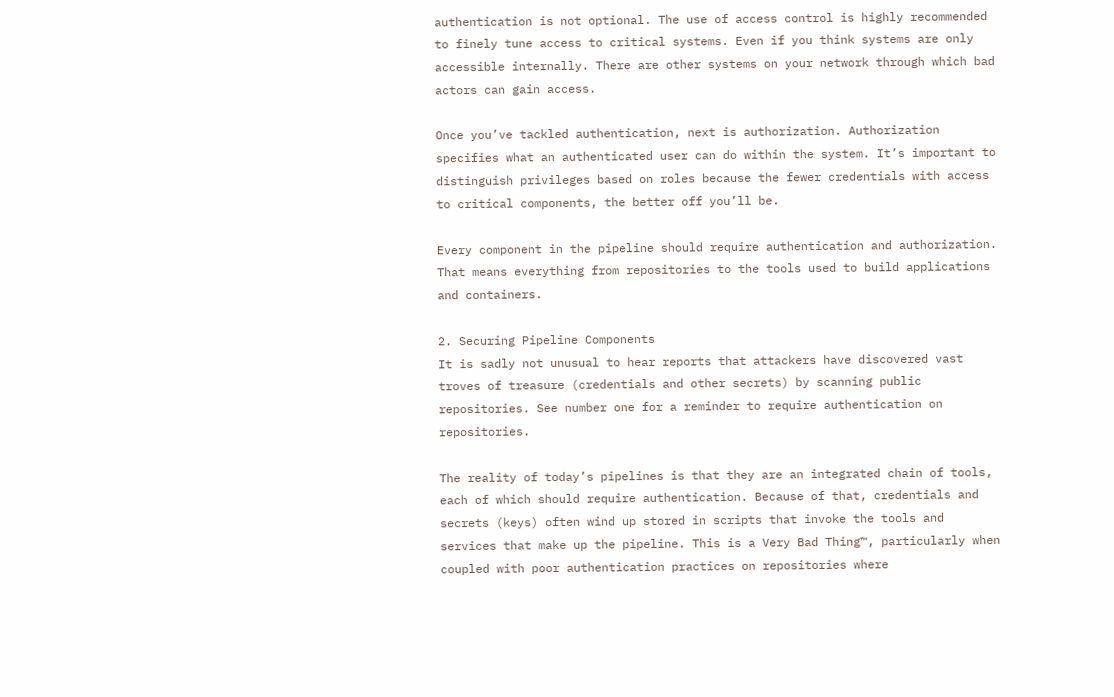authentication is not optional. The use of access control is highly recommended to finely tune access to critical systems. Even if you think systems are only accessible internally. There are other systems on your network through which bad actors can gain access.

Once you’ve tackled authentication, next is authorization. Authorization specifies what an authenticated user can do within the system. It’s important to distinguish privileges based on roles because the fewer credentials with access to critical components, the better off you’ll be.

Every component in the pipeline should require authentication and authorization. That means everything from repositories to the tools used to build applications and containers.

2. Securing Pipeline Components
It is sadly not unusual to hear reports that attackers have discovered vast troves of treasure (credentials and other secrets) by scanning public repositories. See number one for a reminder to require authentication on repositories.

The reality of today’s pipelines is that they are an integrated chain of tools, each of which should require authentication. Because of that, credentials and secrets (keys) often wind up stored in scripts that invoke the tools and services that make up the pipeline. This is a Very Bad Thing™, particularly when coupled with poor authentication practices on repositories where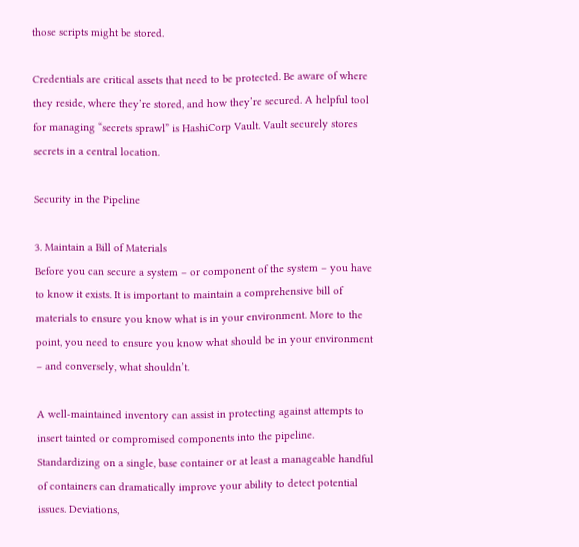those scripts might be stored.

Credentials are critical assets that need to be protected. Be aware of where they reside, where they’re stored, and how they’re secured. A helpful tool for managing “secrets sprawl” is HashiCorp Vault. Vault securely stores secrets in a central location.

Security in the Pipeline

3. Maintain a Bill of Materials
Before you can secure a system – or component of the system – you have to know it exists. It is important to maintain a comprehensive bill of materials to ensure you know what is in your environment. More to the point, you need to ensure you know what should be in your environment – and conversely, what shouldn’t.

A well-maintained inventory can assist in protecting against attempts to insert tainted or compromised components into the pipeline. Standardizing on a single, base container or at least a manageable handful of containers can dramatically improve your ability to detect potential issues. Deviations,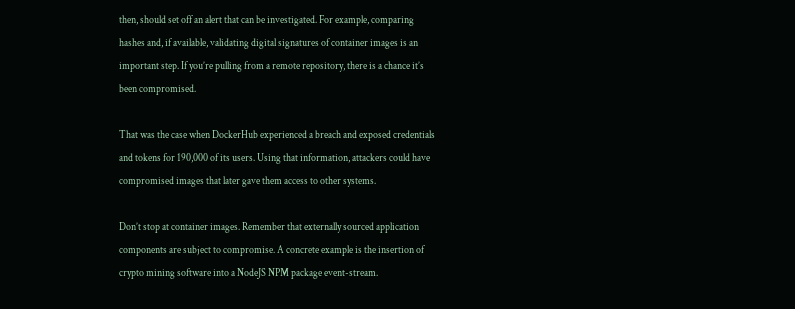then, should set off an alert that can be investigated. For example, comparing hashes and, if available, validating digital signatures of container images is an important step. If you’re pulling from a remote repository, there is a chance it’s been compromised.

That was the case when DockerHub experienced a breach and exposed credentials and tokens for 190,000 of its users. Using that information, attackers could have compromised images that later gave them access to other systems.

Don’t stop at container images. Remember that externally sourced application components are subject to compromise. A concrete example is the insertion of crypto mining software into a NodeJS NPM package event-stream.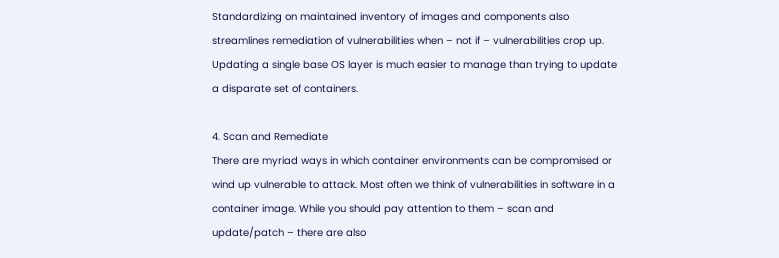Standardizing on maintained inventory of images and components also streamlines remediation of vulnerabilities when – not if – vulnerabilities crop up. Updating a single base OS layer is much easier to manage than trying to update a disparate set of containers.

4. Scan and Remediate
There are myriad ways in which container environments can be compromised or wind up vulnerable to attack. Most often we think of vulnerabilities in software in a container image. While you should pay attention to them – scan and update/patch – there are also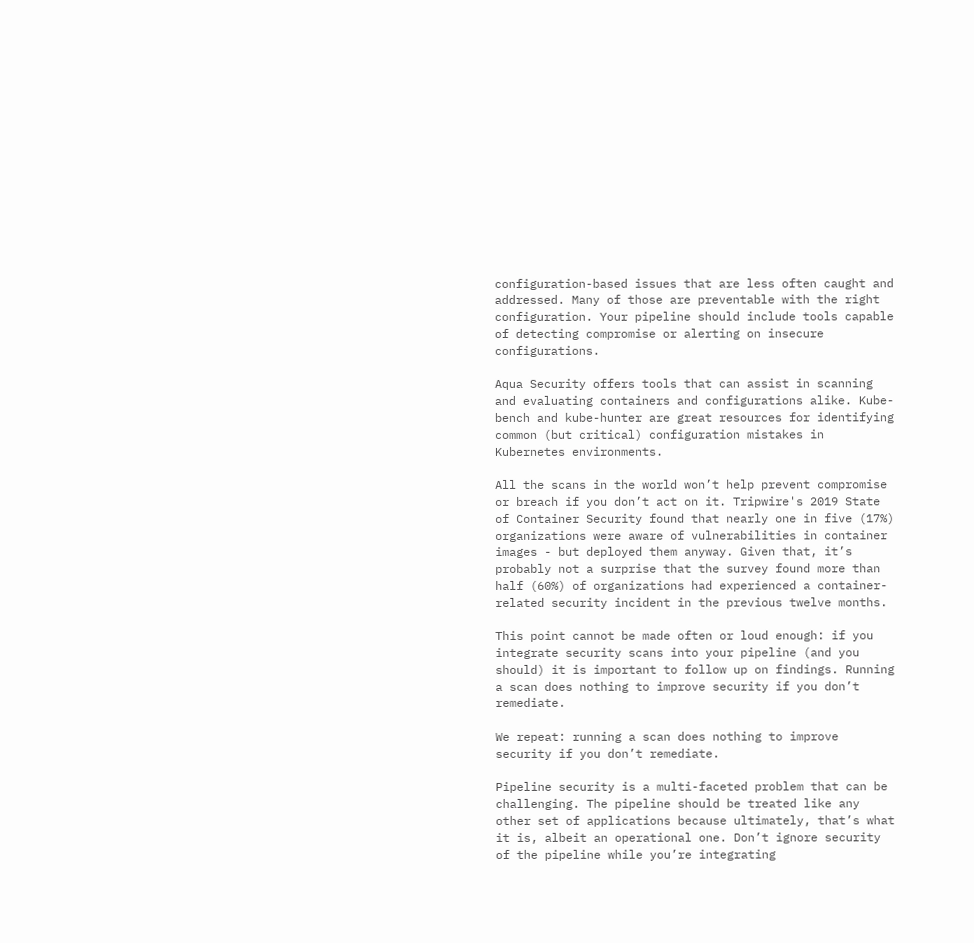configuration-based issues that are less often caught and addressed. Many of those are preventable with the right configuration. Your pipeline should include tools capable of detecting compromise or alerting on insecure configurations.

Aqua Security offers tools that can assist in scanning and evaluating containers and configurations alike. Kube-bench and kube-hunter are great resources for identifying common (but critical) configuration mistakes in Kubernetes environments.

All the scans in the world won’t help prevent compromise or breach if you don’t act on it. Tripwire's 2019 State of Container Security found that nearly one in five (17%) organizations were aware of vulnerabilities in container images - but deployed them anyway. Given that, it’s probably not a surprise that the survey found more than half (60%) of organizations had experienced a container-related security incident in the previous twelve months.

This point cannot be made often or loud enough: if you integrate security scans into your pipeline (and you should) it is important to follow up on findings. Running a scan does nothing to improve security if you don’t remediate.

We repeat: running a scan does nothing to improve security if you don’t remediate.

Pipeline security is a multi-faceted problem that can be challenging. The pipeline should be treated like any other set of applications because ultimately, that’s what it is, albeit an operational one. Don’t ignore security of the pipeline while you’re integrating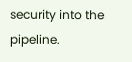security into the pipeline.